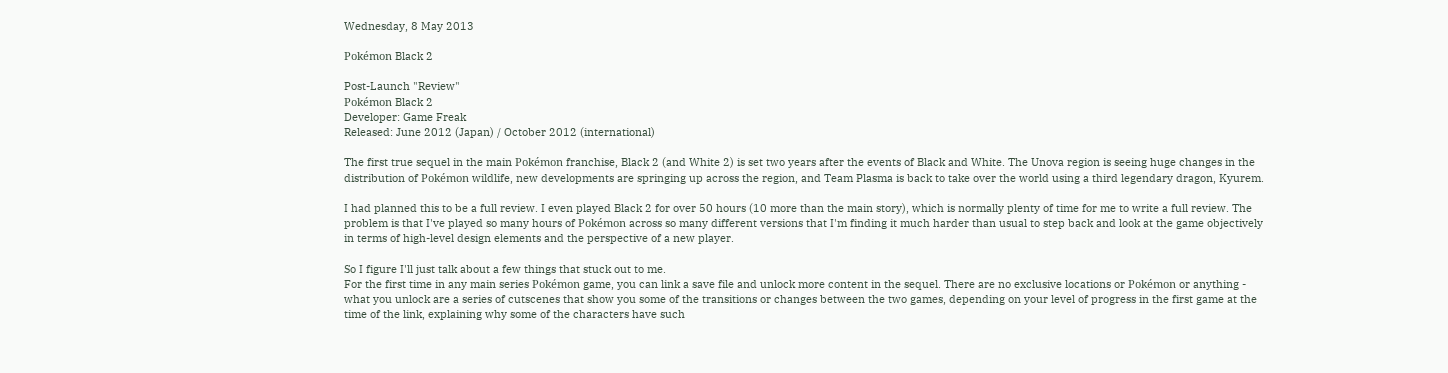Wednesday, 8 May 2013

Pokémon Black 2

Post-Launch "Review"
Pokémon Black 2
Developer: Game Freak
Released: June 2012 (Japan) / October 2012 (international)

The first true sequel in the main Pokémon franchise, Black 2 (and White 2) is set two years after the events of Black and White. The Unova region is seeing huge changes in the distribution of Pokémon wildlife, new developments are springing up across the region, and Team Plasma is back to take over the world using a third legendary dragon, Kyurem.

I had planned this to be a full review. I even played Black 2 for over 50 hours (10 more than the main story), which is normally plenty of time for me to write a full review. The problem is that I've played so many hours of Pokémon across so many different versions that I'm finding it much harder than usual to step back and look at the game objectively in terms of high-level design elements and the perspective of a new player.

So I figure I'll just talk about a few things that stuck out to me.
For the first time in any main series Pokémon game, you can link a save file and unlock more content in the sequel. There are no exclusive locations or Pokémon or anything - what you unlock are a series of cutscenes that show you some of the transitions or changes between the two games, depending on your level of progress in the first game at the time of the link, explaining why some of the characters have such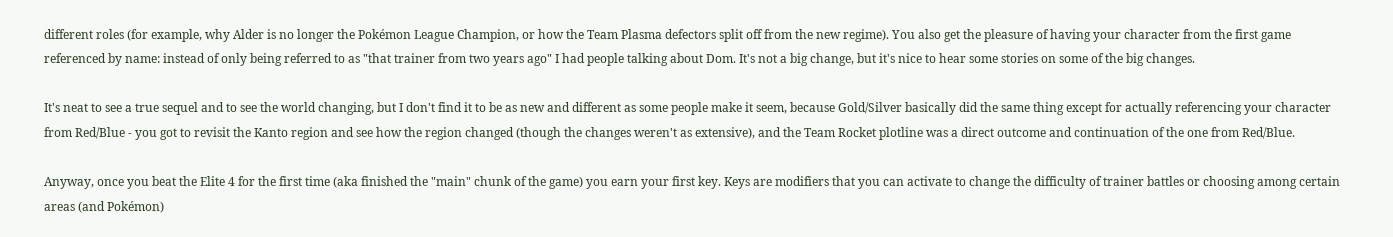different roles (for example, why Alder is no longer the Pokémon League Champion, or how the Team Plasma defectors split off from the new regime). You also get the pleasure of having your character from the first game referenced by name: instead of only being referred to as "that trainer from two years ago" I had people talking about Dom. It's not a big change, but it's nice to hear some stories on some of the big changes.

It's neat to see a true sequel and to see the world changing, but I don't find it to be as new and different as some people make it seem, because Gold/Silver basically did the same thing except for actually referencing your character from Red/Blue - you got to revisit the Kanto region and see how the region changed (though the changes weren't as extensive), and the Team Rocket plotline was a direct outcome and continuation of the one from Red/Blue.

Anyway, once you beat the Elite 4 for the first time (aka finished the "main" chunk of the game) you earn your first key. Keys are modifiers that you can activate to change the difficulty of trainer battles or choosing among certain areas (and Pokémon)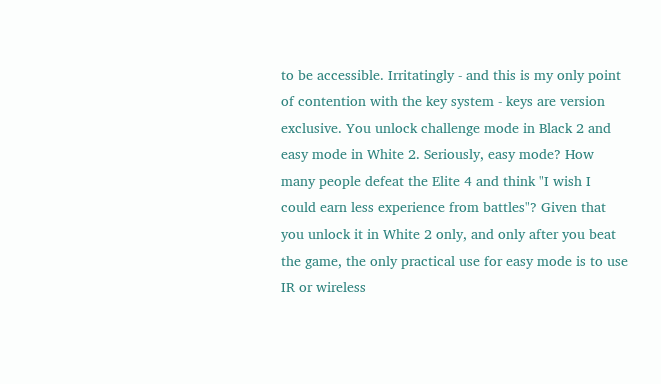to be accessible. Irritatingly - and this is my only point of contention with the key system - keys are version exclusive. You unlock challenge mode in Black 2 and easy mode in White 2. Seriously, easy mode? How many people defeat the Elite 4 and think "I wish I could earn less experience from battles"? Given that you unlock it in White 2 only, and only after you beat the game, the only practical use for easy mode is to use IR or wireless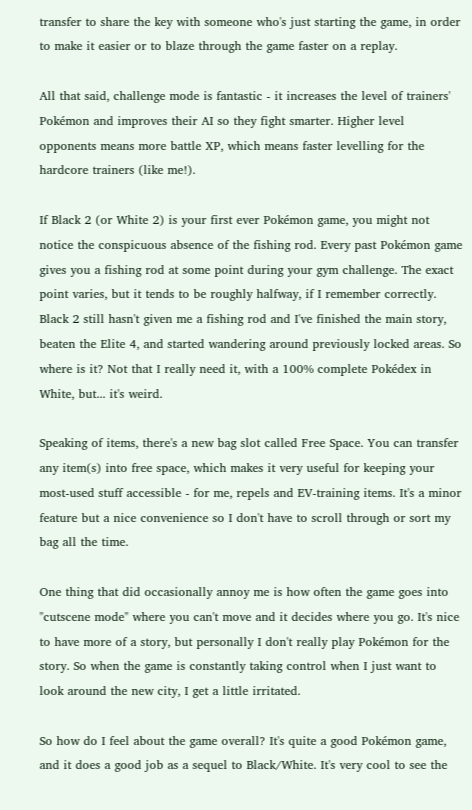transfer to share the key with someone who's just starting the game, in order to make it easier or to blaze through the game faster on a replay.

All that said, challenge mode is fantastic - it increases the level of trainers' Pokémon and improves their AI so they fight smarter. Higher level opponents means more battle XP, which means faster levelling for the hardcore trainers (like me!).

If Black 2 (or White 2) is your first ever Pokémon game, you might not notice the conspicuous absence of the fishing rod. Every past Pokémon game gives you a fishing rod at some point during your gym challenge. The exact point varies, but it tends to be roughly halfway, if I remember correctly. Black 2 still hasn't given me a fishing rod and I've finished the main story, beaten the Elite 4, and started wandering around previously locked areas. So where is it? Not that I really need it, with a 100% complete Pokédex in White, but... it's weird.

Speaking of items, there's a new bag slot called Free Space. You can transfer any item(s) into free space, which makes it very useful for keeping your most-used stuff accessible - for me, repels and EV-training items. It's a minor feature but a nice convenience so I don't have to scroll through or sort my bag all the time.

One thing that did occasionally annoy me is how often the game goes into "cutscene mode" where you can't move and it decides where you go. It's nice to have more of a story, but personally I don't really play Pokémon for the story. So when the game is constantly taking control when I just want to look around the new city, I get a little irritated.

So how do I feel about the game overall? It's quite a good Pokémon game, and it does a good job as a sequel to Black/White. It's very cool to see the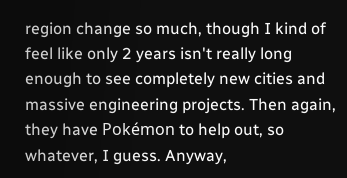region change so much, though I kind of feel like only 2 years isn't really long enough to see completely new cities and massive engineering projects. Then again, they have Pokémon to help out, so whatever, I guess. Anyway,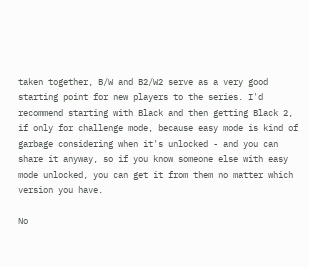taken together, B/W and B2/W2 serve as a very good starting point for new players to the series. I'd recommend starting with Black and then getting Black 2, if only for challenge mode, because easy mode is kind of garbage considering when it's unlocked - and you can share it anyway, so if you know someone else with easy mode unlocked, you can get it from them no matter which version you have.

No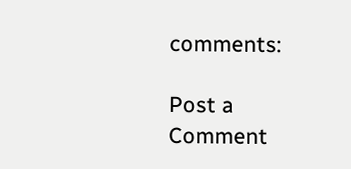comments:

Post a Comment